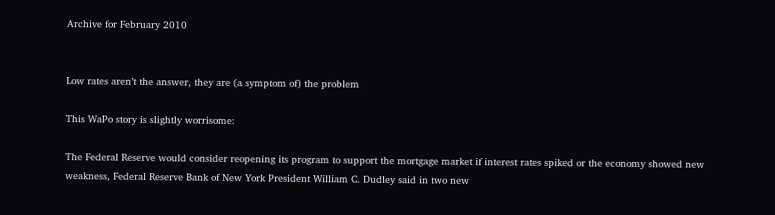Archive for February 2010


Low rates aren’t the answer, they are (a symptom of) the problem

This WaPo story is slightly worrisome:

The Federal Reserve would consider reopening its program to support the mortgage market if interest rates spiked or the economy showed new weakness, Federal Reserve Bank of New York President William C. Dudley said in two new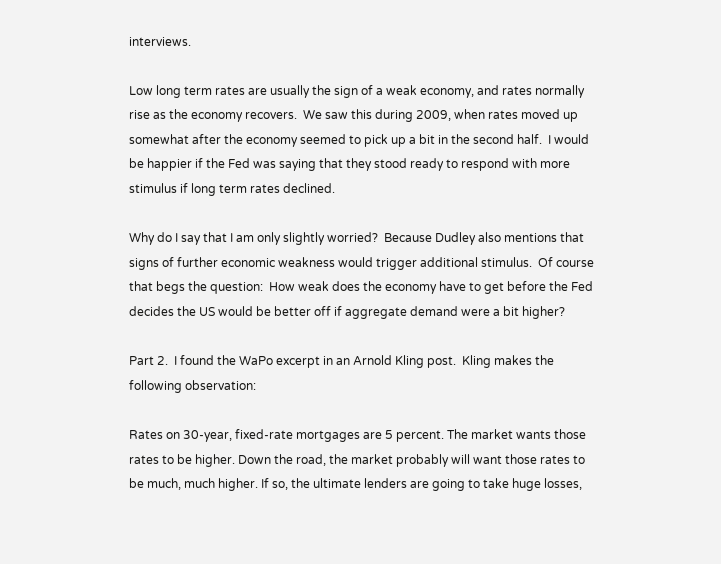interviews.

Low long term rates are usually the sign of a weak economy, and rates normally rise as the economy recovers.  We saw this during 2009, when rates moved up somewhat after the economy seemed to pick up a bit in the second half.  I would be happier if the Fed was saying that they stood ready to respond with more stimulus if long term rates declined.

Why do I say that I am only slightly worried?  Because Dudley also mentions that signs of further economic weakness would trigger additional stimulus.  Of course that begs the question:  How weak does the economy have to get before the Fed decides the US would be better off if aggregate demand were a bit higher?

Part 2.  I found the WaPo excerpt in an Arnold Kling post.  Kling makes the following observation:

Rates on 30-year, fixed-rate mortgages are 5 percent. The market wants those rates to be higher. Down the road, the market probably will want those rates to be much, much higher. If so, the ultimate lenders are going to take huge losses,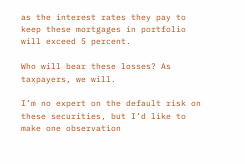as the interest rates they pay to keep these mortgages in portfolio will exceed 5 percent.

Who will bear these losses? As taxpayers, we will.

I’m no expert on the default risk on these securities, but I’d like to make one observation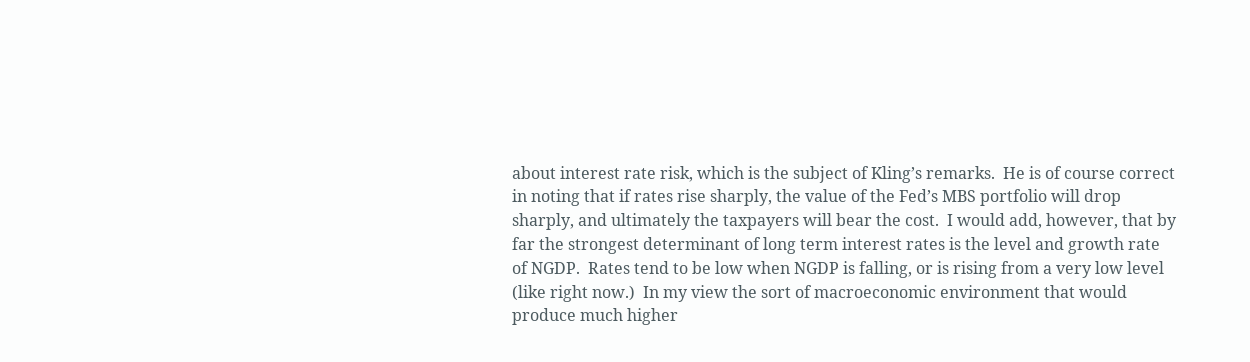about interest rate risk, which is the subject of Kling’s remarks.  He is of course correct in noting that if rates rise sharply, the value of the Fed’s MBS portfolio will drop sharply, and ultimately the taxpayers will bear the cost.  I would add, however, that by far the strongest determinant of long term interest rates is the level and growth rate of NGDP.  Rates tend to be low when NGDP is falling, or is rising from a very low level (like right now.)  In my view the sort of macroeconomic environment that would produce much higher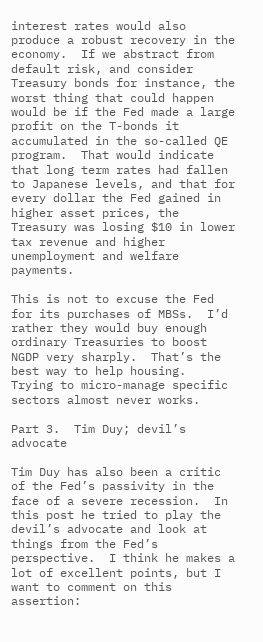interest rates would also produce a robust recovery in the economy.  If we abstract from default risk, and consider Treasury bonds for instance, the worst thing that could happen would be if the Fed made a large profit on the T-bonds it accumulated in the so-called QE program.  That would indicate that long term rates had fallen to Japanese levels, and that for every dollar the Fed gained in higher asset prices, the Treasury was losing $10 in lower tax revenue and higher unemployment and welfare payments.

This is not to excuse the Fed for its purchases of MBSs.  I’d rather they would buy enough ordinary Treasuries to boost NGDP very sharply.  That’s the best way to help housing.  Trying to micro-manage specific sectors almost never works.

Part 3.  Tim Duy; devil’s advocate

Tim Duy has also been a critic of the Fed’s passivity in the face of a severe recession.  In this post he tried to play the devil’s advocate and look at things from the Fed’s perspective.  I think he makes a lot of excellent points, but I want to comment on this assertion: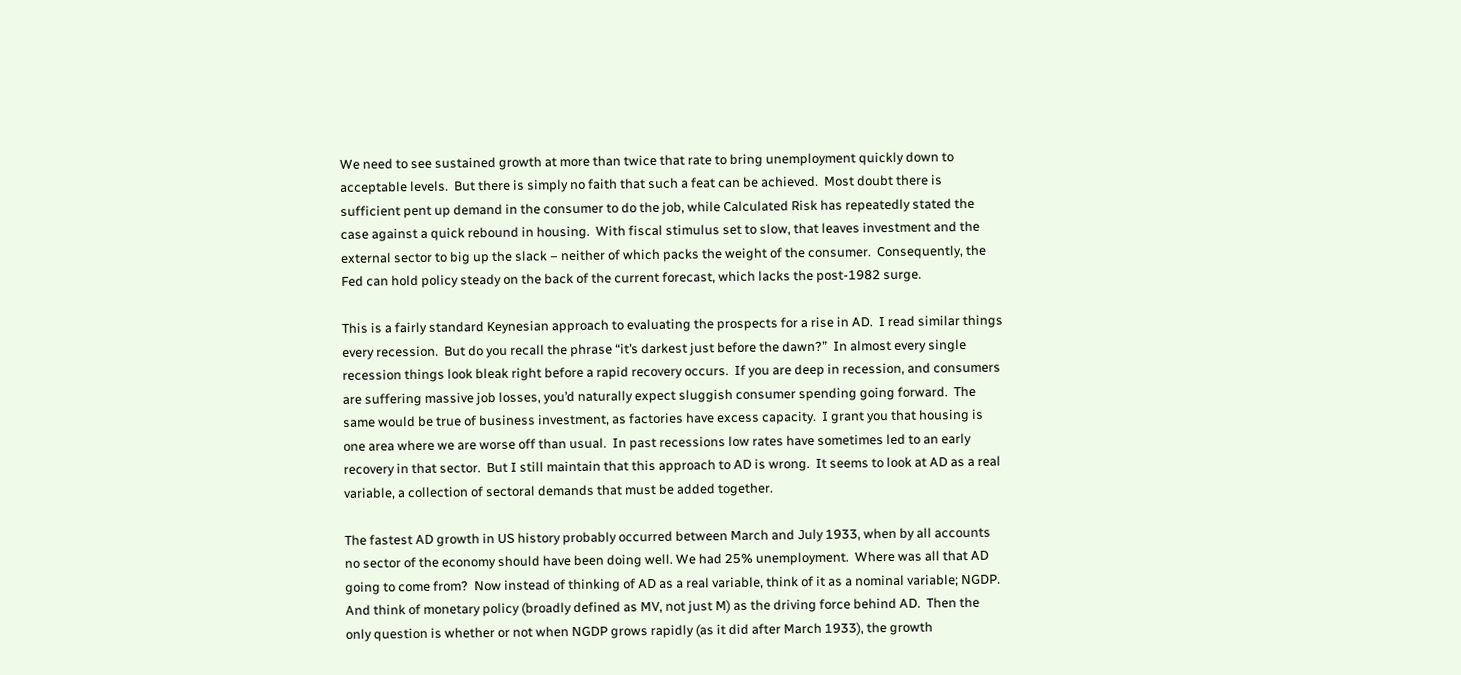We need to see sustained growth at more than twice that rate to bring unemployment quickly down to acceptable levels.  But there is simply no faith that such a feat can be achieved.  Most doubt there is sufficient pent up demand in the consumer to do the job, while Calculated Risk has repeatedly stated the case against a quick rebound in housing.  With fiscal stimulus set to slow, that leaves investment and the external sector to big up the slack – neither of which packs the weight of the consumer.  Consequently, the Fed can hold policy steady on the back of the current forecast, which lacks the post-1982 surge.

This is a fairly standard Keynesian approach to evaluating the prospects for a rise in AD.  I read similar things every recession.  But do you recall the phrase “it’s darkest just before the dawn?”  In almost every single recession things look bleak right before a rapid recovery occurs.  If you are deep in recession, and consumers are suffering massive job losses, you’d naturally expect sluggish consumer spending going forward.  The same would be true of business investment, as factories have excess capacity.  I grant you that housing is one area where we are worse off than usual.  In past recessions low rates have sometimes led to an early recovery in that sector.  But I still maintain that this approach to AD is wrong.  It seems to look at AD as a real variable, a collection of sectoral demands that must be added together.

The fastest AD growth in US history probably occurred between March and July 1933, when by all accounts no sector of the economy should have been doing well. We had 25% unemployment.  Where was all that AD going to come from?  Now instead of thinking of AD as a real variable, think of it as a nominal variable; NGDP.  And think of monetary policy (broadly defined as MV, not just M) as the driving force behind AD.  Then the only question is whether or not when NGDP grows rapidly (as it did after March 1933), the growth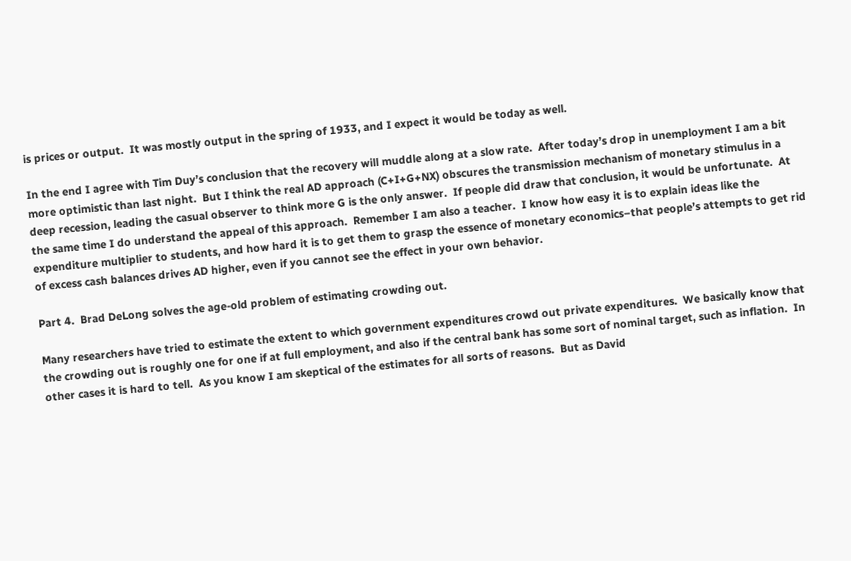is prices or output.  It was mostly output in the spring of 1933, and I expect it would be today as well.

In the end I agree with Tim Duy’s conclusion that the recovery will muddle along at a slow rate.  After today’s drop in unemployment I am a bit more optimistic than last night.  But I think the real AD approach (C+I+G+NX) obscures the transmission mechanism of monetary stimulus in a deep recession, leading the casual observer to think more G is the only answer.  If people did draw that conclusion, it would be unfortunate.  At the same time I do understand the appeal of this approach.  Remember I am also a teacher.  I know how easy it is to explain ideas like the expenditure multiplier to students, and how hard it is to get them to grasp the essence of monetary economics–that people’s attempts to get rid of excess cash balances drives AD higher, even if you cannot see the effect in your own behavior.

Part 4.  Brad DeLong solves the age-old problem of estimating crowding out.

Many researchers have tried to estimate the extent to which government expenditures crowd out private expenditures.  We basically know that the crowding out is roughly one for one if at full employment, and also if the central bank has some sort of nominal target, such as inflation.  In other cases it is hard to tell.  As you know I am skeptical of the estimates for all sorts of reasons.  But as David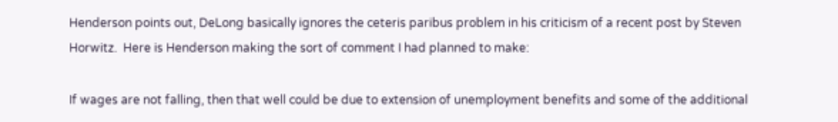Henderson points out, DeLong basically ignores the ceteris paribus problem in his criticism of a recent post by Steven Horwitz.  Here is Henderson making the sort of comment I had planned to make:

If wages are not falling, then that well could be due to extension of unemployment benefits and some of the additional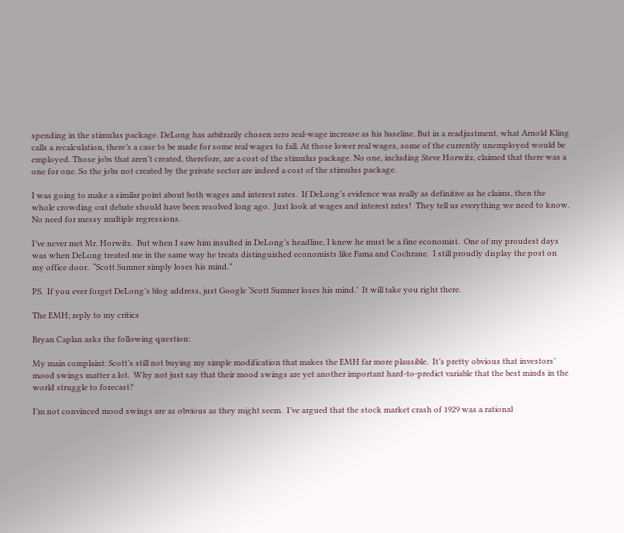spending in the stimulus package. DeLong has arbitrarily chosen zero real-wage increase as his baseline. But in a readjustment, what Arnold Kling calls a recalculation, there’s a case to be made for some real wages to fall. At those lower real wages, some of the currently unemployed would be employed. Those jobs that aren’t created, therefore, are a cost of the stimulus package. No one, including Steve Horwitz, claimed that there was a one for one. So the jobs not created by the private sector are indeed a cost of the stimulus package.

I was going to make a similar point about both wages and interest rates.  If DeLong’s evidence was really as definitive as he claims, then the whole crowding out debate should have been resolved long ago.  Just look at wages and interest rates!  They tell us everything we need to know.  No need for messy multiple regressions.

I’ve never met Mr. Horwitz.  But when I saw him insulted in DeLong’s headline, I knew he must be a fine economist.  One of my proudest days was when DeLong treated me in the same way he treats distinguished economists like Fama and Cochrane.  I still proudly display the post on my office door.  “Scott Sumner simply loses his mind.”

PS.  If you ever forget DeLong’s blog address, just Google ‘Scott Sumner loses his mind.’  It will take you right there.

The EMH; reply to my critics

Bryan Caplan asks the following question:

My main complaint: Scott’s still not buying my simple modification that makes the EMH far more plausible.  It’s pretty obvious that investors’ mood swings matter a lot.  Why not just say that their mood swings are yet another important hard-to-predict variable that the best minds in the world struggle to forecast?

I’m not convinced mood swings are as obvious as they might seem.  I’ve argued that the stock market crash of 1929 was a rational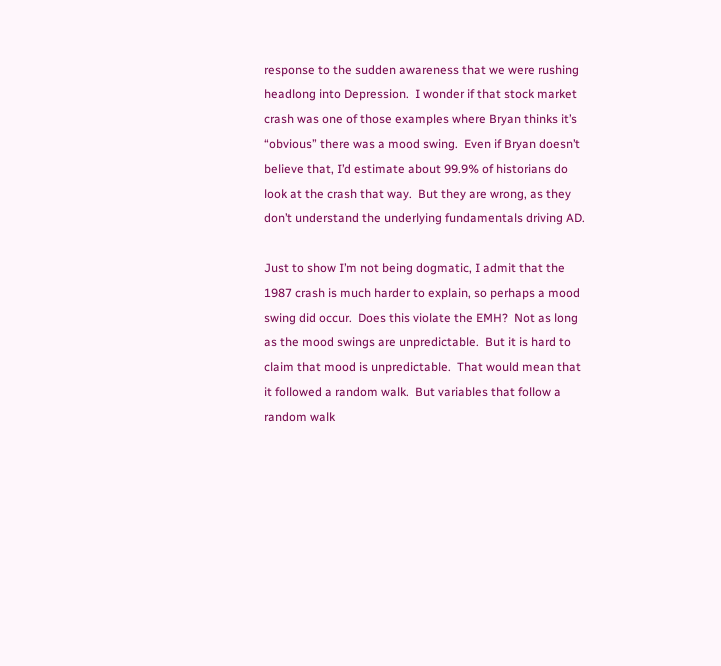response to the sudden awareness that we were rushing headlong into Depression.  I wonder if that stock market crash was one of those examples where Bryan thinks it’s “obvious” there was a mood swing.  Even if Bryan doesn’t believe that, I’d estimate about 99.9% of historians do look at the crash that way.  But they are wrong, as they don’t understand the underlying fundamentals driving AD.

Just to show I’m not being dogmatic, I admit that the 1987 crash is much harder to explain, so perhaps a mood swing did occur.  Does this violate the EMH?  Not as long as the mood swings are unpredictable.  But it is hard to claim that mood is unpredictable.  That would mean that it followed a random walk.  But variables that follow a random walk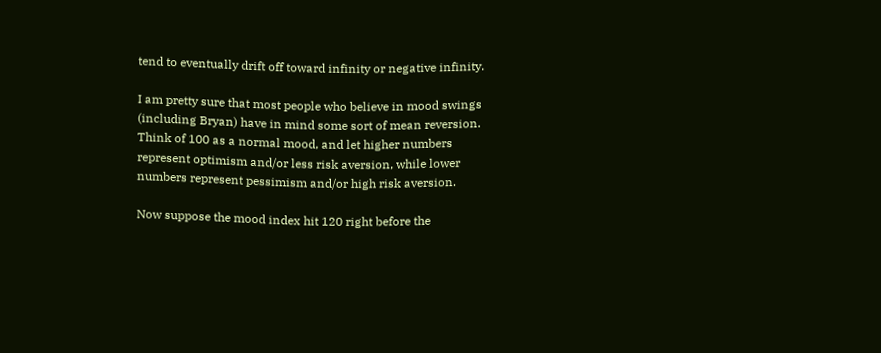tend to eventually drift off toward infinity or negative infinity.

I am pretty sure that most people who believe in mood swings (including Bryan) have in mind some sort of mean reversion.  Think of 100 as a normal mood, and let higher numbers represent optimism and/or less risk aversion, while lower numbers represent pessimism and/or high risk aversion.

Now suppose the mood index hit 120 right before the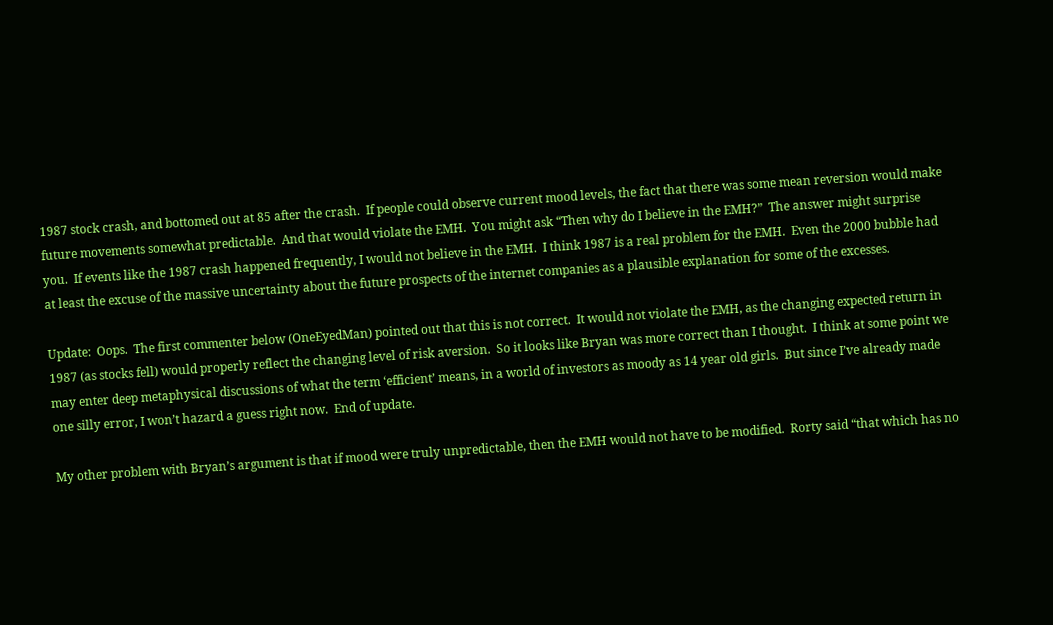1987 stock crash, and bottomed out at 85 after the crash.  If people could observe current mood levels, the fact that there was some mean reversion would make future movements somewhat predictable.  And that would violate the EMH.  You might ask “Then why do I believe in the EMH?”  The answer might surprise you.  If events like the 1987 crash happened frequently, I would not believe in the EMH.  I think 1987 is a real problem for the EMH.  Even the 2000 bubble had at least the excuse of the massive uncertainty about the future prospects of the internet companies as a plausible explanation for some of the excesses.

Update:  Oops.  The first commenter below (OneEyedMan) pointed out that this is not correct.  It would not violate the EMH, as the changing expected return in 1987 (as stocks fell) would properly reflect the changing level of risk aversion.  So it looks like Bryan was more correct than I thought.  I think at some point we may enter deep metaphysical discussions of what the term ‘efficient’ means, in a world of investors as moody as 14 year old girls.  But since I’ve already made one silly error, I won’t hazard a guess right now.  End of update.

My other problem with Bryan’s argument is that if mood were truly unpredictable, then the EMH would not have to be modified.  Rorty said “that which has no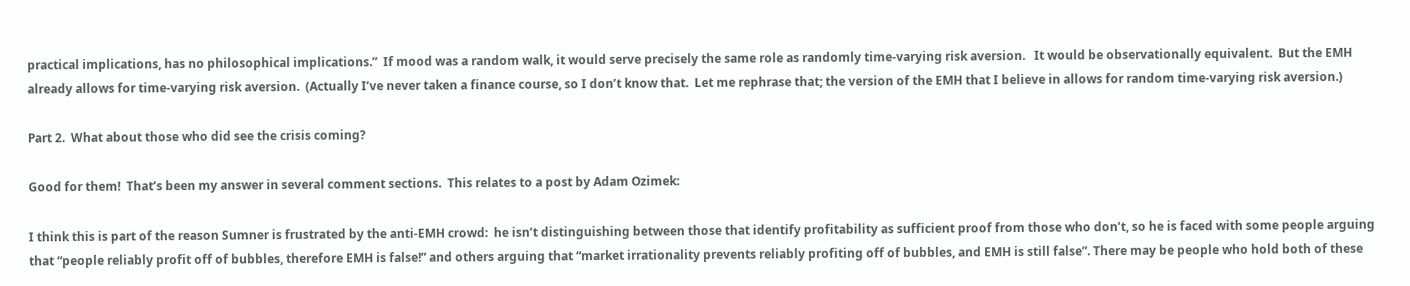practical implications, has no philosophical implications.”  If mood was a random walk, it would serve precisely the same role as randomly time-varying risk aversion.   It would be observationally equivalent.  But the EMH already allows for time-varying risk aversion.  (Actually I’ve never taken a finance course, so I don’t know that.  Let me rephrase that; the version of the EMH that I believe in allows for random time-varying risk aversion.)

Part 2.  What about those who did see the crisis coming?

Good for them!  That’s been my answer in several comment sections.  This relates to a post by Adam Ozimek:

I think this is part of the reason Sumner is frustrated by the anti-EMH crowd:  he isn’t distinguishing between those that identify profitability as sufficient proof from those who don’t, so he is faced with some people arguing that “people reliably profit off of bubbles, therefore EMH is false!” and others arguing that “market irrationality prevents reliably profiting off of bubbles, and EMH is still false”. There may be people who hold both of these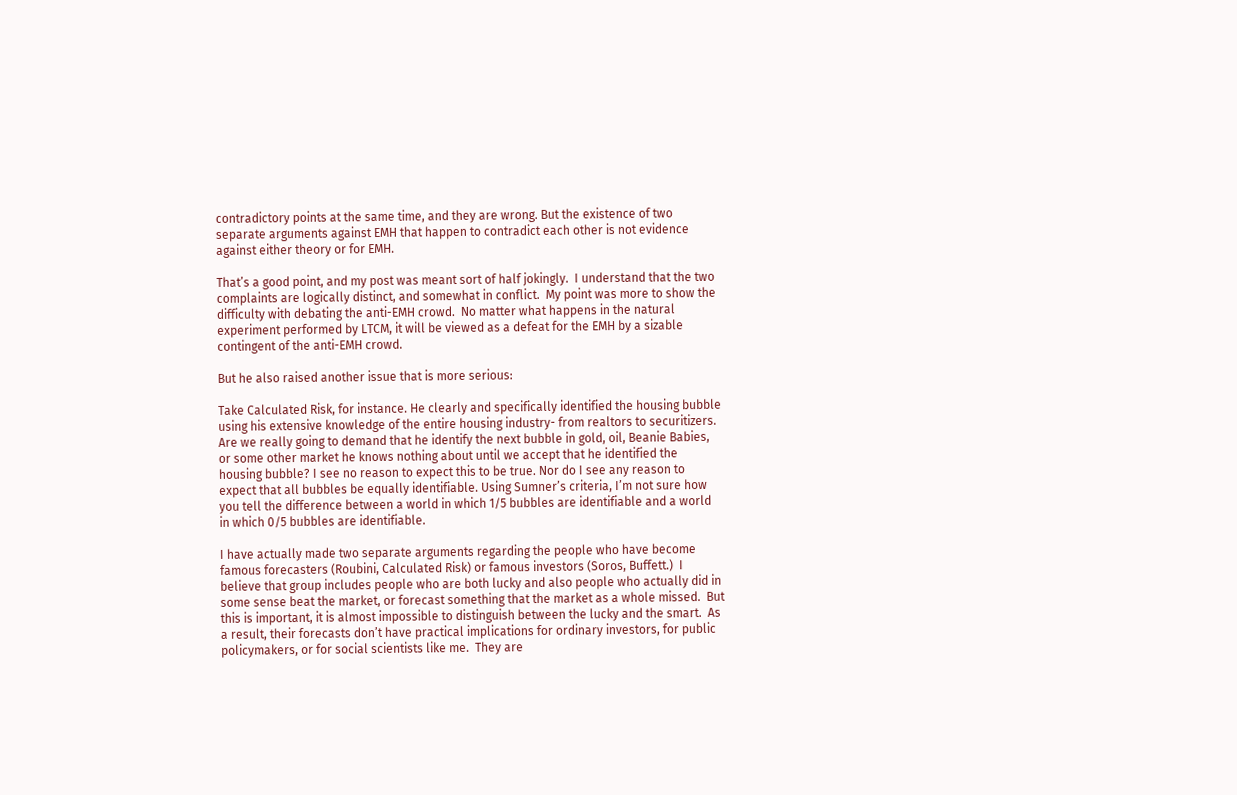contradictory points at the same time, and they are wrong. But the existence of two separate arguments against EMH that happen to contradict each other is not evidence against either theory or for EMH.

That’s a good point, and my post was meant sort of half jokingly.  I understand that the two complaints are logically distinct, and somewhat in conflict.  My point was more to show the difficulty with debating the anti-EMH crowd.  No matter what happens in the natural experiment performed by LTCM, it will be viewed as a defeat for the EMH by a sizable contingent of the anti-EMH crowd.

But he also raised another issue that is more serious:

Take Calculated Risk, for instance. He clearly and specifically identified the housing bubble using his extensive knowledge of the entire housing industry- from realtors to securitizers. Are we really going to demand that he identify the next bubble in gold, oil, Beanie Babies, or some other market he knows nothing about until we accept that he identified the housing bubble? I see no reason to expect this to be true. Nor do I see any reason to expect that all bubbles be equally identifiable. Using Sumner’s criteria, I’m not sure how you tell the difference between a world in which 1/5 bubbles are identifiable and a world in which 0/5 bubbles are identifiable.

I have actually made two separate arguments regarding the people who have become famous forecasters (Roubini, Calculated Risk) or famous investors (Soros, Buffett.)  I believe that group includes people who are both lucky and also people who actually did in some sense beat the market, or forecast something that the market as a whole missed.  But this is important, it is almost impossible to distinguish between the lucky and the smart.  As a result, their forecasts don’t have practical implications for ordinary investors, for public policymakers, or for social scientists like me.  They are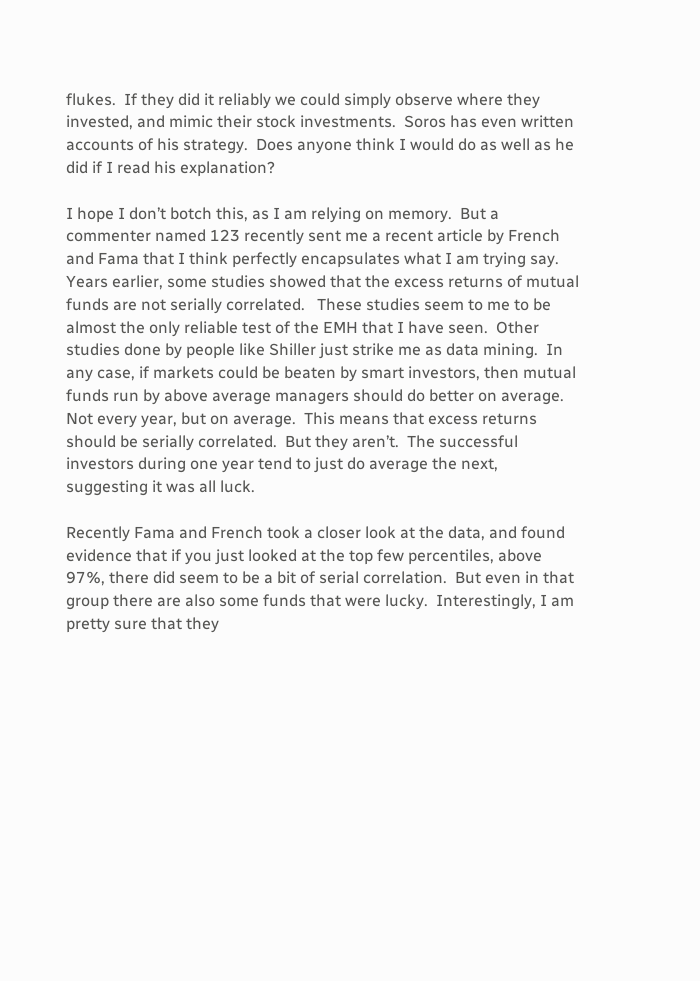flukes.  If they did it reliably we could simply observe where they invested, and mimic their stock investments.  Soros has even written accounts of his strategy.  Does anyone think I would do as well as he did if I read his explanation?

I hope I don’t botch this, as I am relying on memory.  But a commenter named 123 recently sent me a recent article by French and Fama that I think perfectly encapsulates what I am trying say.  Years earlier, some studies showed that the excess returns of mutual funds are not serially correlated.   These studies seem to me to be almost the only reliable test of the EMH that I have seen.  Other studies done by people like Shiller just strike me as data mining.  In any case, if markets could be beaten by smart investors, then mutual funds run by above average managers should do better on average.  Not every year, but on average.  This means that excess returns should be serially correlated.  But they aren’t.  The successful investors during one year tend to just do average the next, suggesting it was all luck.

Recently Fama and French took a closer look at the data, and found evidence that if you just looked at the top few percentiles, above 97%, there did seem to be a bit of serial correlation.  But even in that group there are also some funds that were lucky.  Interestingly, I am pretty sure that they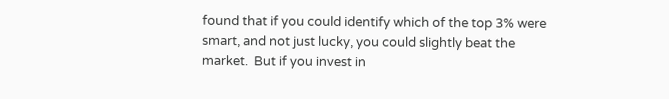found that if you could identify which of the top 3% were smart, and not just lucky, you could slightly beat the market.  But if you invest in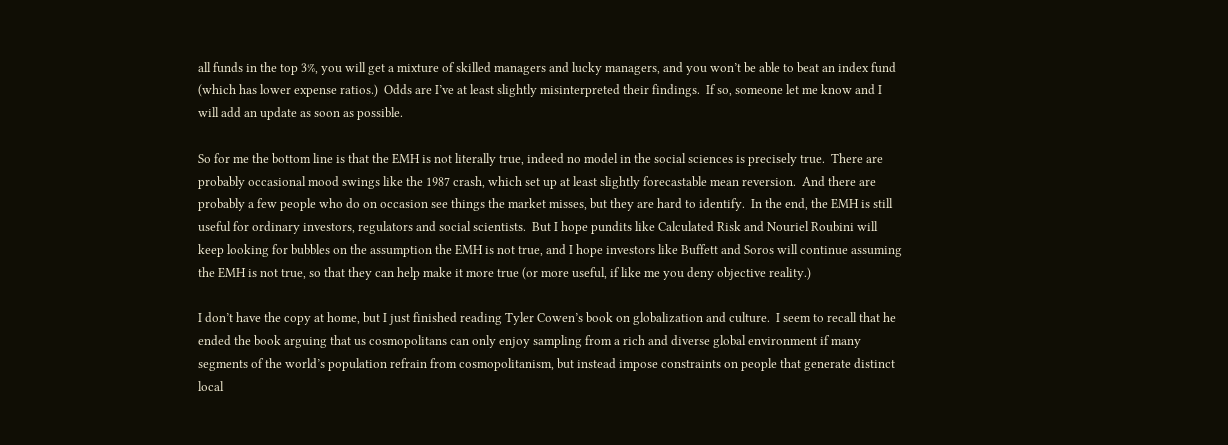all funds in the top 3%, you will get a mixture of skilled managers and lucky managers, and you won’t be able to beat an index fund (which has lower expense ratios.)  Odds are I’ve at least slightly misinterpreted their findings.  If so, someone let me know and I will add an update as soon as possible.

So for me the bottom line is that the EMH is not literally true, indeed no model in the social sciences is precisely true.  There are probably occasional mood swings like the 1987 crash, which set up at least slightly forecastable mean reversion.  And there are probably a few people who do on occasion see things the market misses, but they are hard to identify.  In the end, the EMH is still useful for ordinary investors, regulators and social scientists.  But I hope pundits like Calculated Risk and Nouriel Roubini will keep looking for bubbles on the assumption the EMH is not true, and I hope investors like Buffett and Soros will continue assuming the EMH is not true, so that they can help make it more true (or more useful, if like me you deny objective reality.)

I don’t have the copy at home, but I just finished reading Tyler Cowen’s book on globalization and culture.  I seem to recall that he ended the book arguing that us cosmopolitans can only enjoy sampling from a rich and diverse global environment if many segments of the world’s population refrain from cosmopolitanism, but instead impose constraints on people that generate distinct local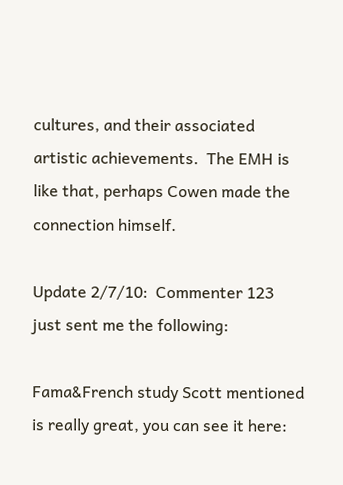cultures, and their associated artistic achievements.  The EMH is like that, perhaps Cowen made the connection himself.

Update 2/7/10:  Commenter 123 just sent me the following:

Fama&French study Scott mentioned is really great, you can see it here: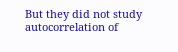But they did not study autocorrelation of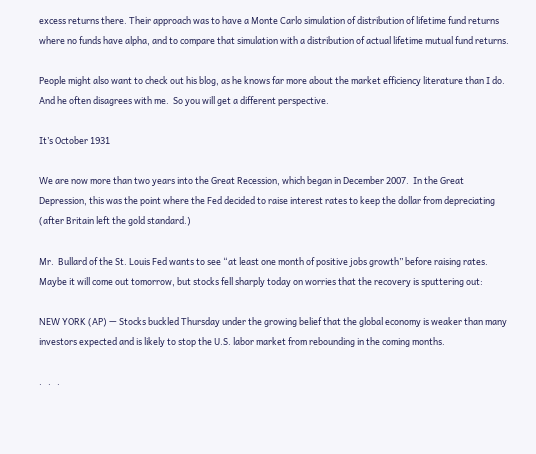excess returns there. Their approach was to have a Monte Carlo simulation of distribution of lifetime fund returns where no funds have alpha, and to compare that simulation with a distribution of actual lifetime mutual fund returns.

People might also want to check out his blog, as he knows far more about the market efficiency literature than I do.  And he often disagrees with me.  So you will get a different perspective.

It’s October 1931

We are now more than two years into the Great Recession, which began in December 2007.  In the Great Depression, this was the point where the Fed decided to raise interest rates to keep the dollar from depreciating (after Britain left the gold standard.)

Mr.  Bullard of the St. Louis Fed wants to see “at least one month of positive jobs growth” before raising rates.  Maybe it will come out tomorrow, but stocks fell sharply today on worries that the recovery is sputtering out:

NEW YORK (AP) — Stocks buckled Thursday under the growing belief that the global economy is weaker than many investors expected and is likely to stop the U.S. labor market from rebounding in the coming months.

.   .   .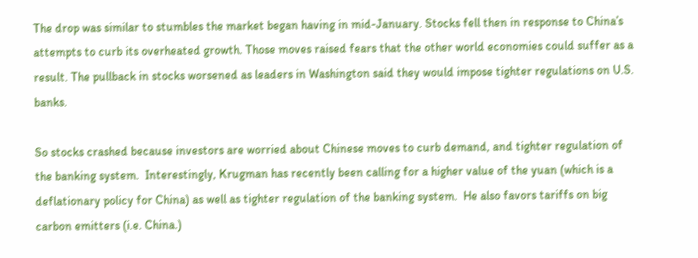The drop was similar to stumbles the market began having in mid-January. Stocks fell then in response to China’s attempts to curb its overheated growth. Those moves raised fears that the other world economies could suffer as a result. The pullback in stocks worsened as leaders in Washington said they would impose tighter regulations on U.S. banks.

So stocks crashed because investors are worried about Chinese moves to curb demand, and tighter regulation of the banking system.  Interestingly, Krugman has recently been calling for a higher value of the yuan (which is a deflationary policy for China) as well as tighter regulation of the banking system.  He also favors tariffs on big carbon emitters (i.e. China.)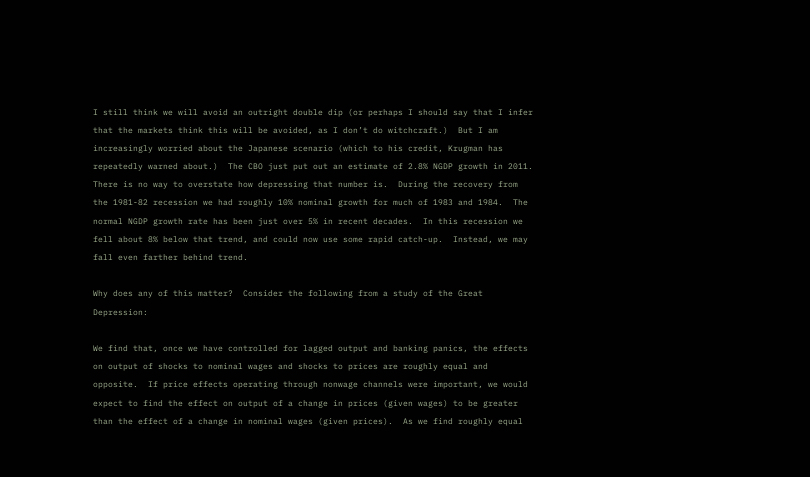I still think we will avoid an outright double dip (or perhaps I should say that I infer that the markets think this will be avoided, as I don’t do witchcraft.)  But I am increasingly worried about the Japanese scenario (which to his credit, Krugman has repeatedly warned about.)  The CBO just put out an estimate of 2.8% NGDP growth in 2011.  There is no way to overstate how depressing that number is.  During the recovery from the 1981-82 recession we had roughly 10% nominal growth for much of 1983 and 1984.  The normal NGDP growth rate has been just over 5% in recent decades.  In this recession we fell about 8% below that trend, and could now use some rapid catch-up.  Instead, we may fall even farther behind trend.

Why does any of this matter?  Consider the following from a study of the Great Depression:

We find that, once we have controlled for lagged output and banking panics, the effects on output of shocks to nominal wages and shocks to prices are roughly equal and opposite.  If price effects operating through nonwage channels were important, we would expect to find the effect on output of a change in prices (given wages) to be greater than the effect of a change in nominal wages (given prices).  As we find roughly equal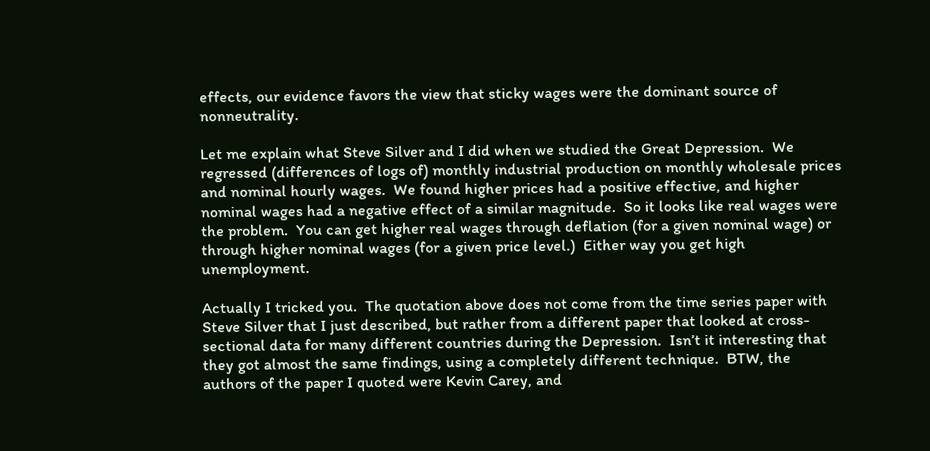effects, our evidence favors the view that sticky wages were the dominant source of nonneutrality.

Let me explain what Steve Silver and I did when we studied the Great Depression.  We regressed (differences of logs of) monthly industrial production on monthly wholesale prices and nominal hourly wages.  We found higher prices had a positive effective, and higher nominal wages had a negative effect of a similar magnitude.  So it looks like real wages were the problem.  You can get higher real wages through deflation (for a given nominal wage) or through higher nominal wages (for a given price level.)  Either way you get high unemployment.

Actually I tricked you.  The quotation above does not come from the time series paper with Steve Silver that I just described, but rather from a different paper that looked at cross-sectional data for many different countries during the Depression.  Isn’t it interesting that they got almost the same findings, using a completely different technique.  BTW, the authors of the paper I quoted were Kevin Carey, and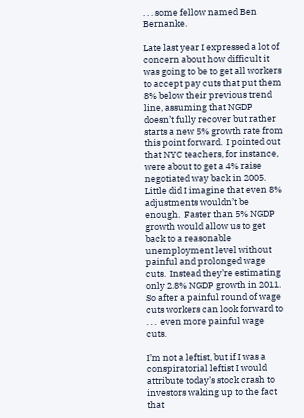. . . some fellow named Ben Bernanke.

Late last year I expressed a lot of concern about how difficult it was going to be to get all workers to accept pay cuts that put them 8% below their previous trend line, assuming that NGDP doesn’t fully recover but rather starts a new 5% growth rate from this point forward.  I pointed out that NYC teachers, for instance, were about to get a 4% raise negotiated way back in 2005.  Little did I imagine that even 8% adjustments wouldn’t be enough.  Faster than 5% NGDP growth would allow us to get back to a reasonable unemployment level without painful and prolonged wage cuts.  Instead they’re estimating only 2.8% NGDP growth in 2011.  So after a painful round of wage cuts workers can look forward to  . . .  even more painful wage cuts.

I’m not a leftist, but if I was a conspiratorial leftist I would attribute today’s stock crash to investors waking up to the fact that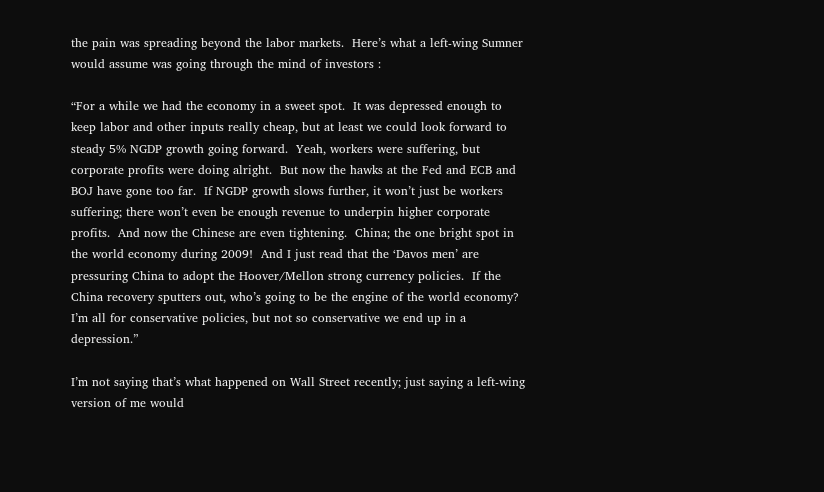the pain was spreading beyond the labor markets.  Here’s what a left-wing Sumner would assume was going through the mind of investors :

“For a while we had the economy in a sweet spot.  It was depressed enough to keep labor and other inputs really cheap, but at least we could look forward to steady 5% NGDP growth going forward.  Yeah, workers were suffering, but corporate profits were doing alright.  But now the hawks at the Fed and ECB and BOJ have gone too far.  If NGDP growth slows further, it won’t just be workers suffering; there won’t even be enough revenue to underpin higher corporate profits.  And now the Chinese are even tightening.  China; the one bright spot in the world economy during 2009!  And I just read that the ‘Davos men’ are pressuring China to adopt the Hoover/Mellon strong currency policies.  If the China recovery sputters out, who’s going to be the engine of the world economy?  I’m all for conservative policies, but not so conservative we end up in a depression.”

I’m not saying that’s what happened on Wall Street recently; just saying a left-wing version of me would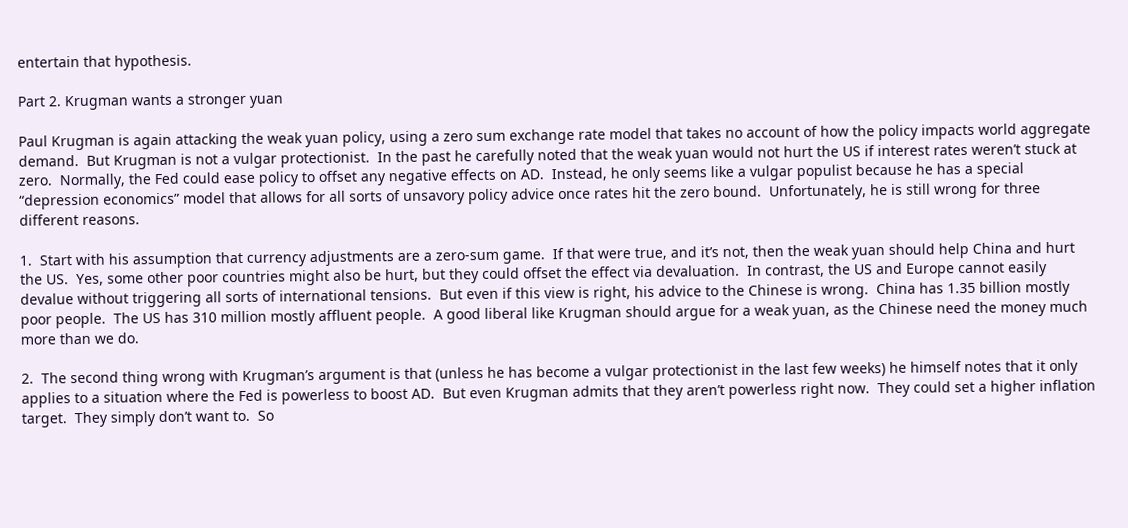entertain that hypothesis.

Part 2. Krugman wants a stronger yuan

Paul Krugman is again attacking the weak yuan policy, using a zero sum exchange rate model that takes no account of how the policy impacts world aggregate demand.  But Krugman is not a vulgar protectionist.  In the past he carefully noted that the weak yuan would not hurt the US if interest rates weren’t stuck at zero.  Normally, the Fed could ease policy to offset any negative effects on AD.  Instead, he only seems like a vulgar populist because he has a special “depression economics” model that allows for all sorts of unsavory policy advice once rates hit the zero bound.  Unfortunately, he is still wrong for three different reasons.

1.  Start with his assumption that currency adjustments are a zero-sum game.  If that were true, and it’s not, then the weak yuan should help China and hurt the US.  Yes, some other poor countries might also be hurt, but they could offset the effect via devaluation.  In contrast, the US and Europe cannot easily devalue without triggering all sorts of international tensions.  But even if this view is right, his advice to the Chinese is wrong.  China has 1.35 billion mostly poor people.  The US has 310 million mostly affluent people.  A good liberal like Krugman should argue for a weak yuan, as the Chinese need the money much more than we do.

2.  The second thing wrong with Krugman’s argument is that (unless he has become a vulgar protectionist in the last few weeks) he himself notes that it only applies to a situation where the Fed is powerless to boost AD.  But even Krugman admits that they aren’t powerless right now.  They could set a higher inflation target.  They simply don’t want to.  So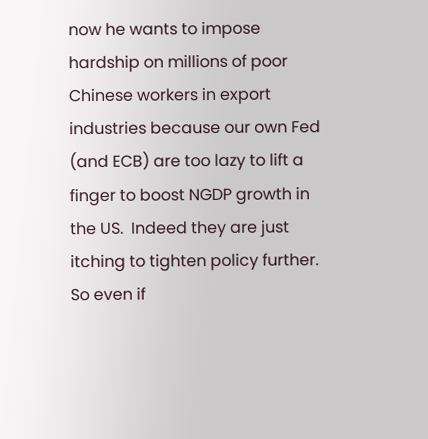now he wants to impose hardship on millions of poor Chinese workers in export industries because our own Fed (and ECB) are too lazy to lift a finger to boost NGDP growth in the US.  Indeed they are just itching to tighten policy further.  So even if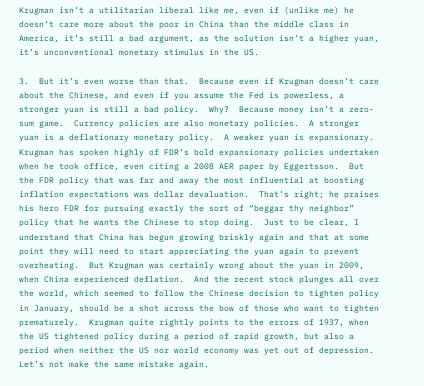Krugman isn’t a utilitarian liberal like me, even if (unlike me) he doesn’t care more about the poor in China than the middle class in America, it’s still a bad argument, as the solution isn’t a higher yuan, it’s unconventional monetary stimulus in the US.

3.  But it’s even worse than that.  Because even if Krugman doesn’t care about the Chinese, and even if you assume the Fed is powerless, a stronger yuan is still a bad policy.  Why?  Because money isn’t a zero-sum game.  Currency policies are also monetary policies.  A stronger yuan is a deflationary monetary policy.  A weaker yuan is expansionary.  Krugman has spoken highly of FDR’s bold expansionary policies undertaken when he took office, even citing a 2008 AER paper by Eggertsson.  But the FDR policy that was far and away the most influential at boosting inflation expectations was dollar devaluation.  That’s right; he praises his hero FDR for pursuing exactly the sort of “beggar thy neighbor” policy that he wants the Chinese to stop doing.  Just to be clear, I understand that China has begun growing briskly again and that at some point they will need to start appreciating the yuan again to prevent overheating.  But Krugman was certainly wrong about the yuan in 2009, when China experienced deflation.  And the recent stock plunges all over the world, which seemed to follow the Chinese decision to tighten policy in January, should be a shot across the bow of those who want to tighten prematurely.  Krugman quite rightly points to the errors of 1937, when the US tightened policy during a period of rapid growth, but also a period when neither the US nor world economy was yet out of depression.  Let’s not make the same mistake again.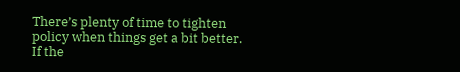There’s plenty of time to tighten policy when things get a bit better.  If the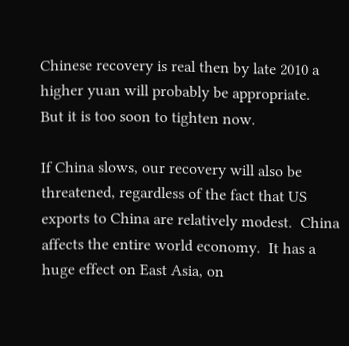Chinese recovery is real then by late 2010 a higher yuan will probably be appropriate.  But it is too soon to tighten now.

If China slows, our recovery will also be threatened, regardless of the fact that US exports to China are relatively modest.  China affects the entire world economy.  It has a huge effect on East Asia, on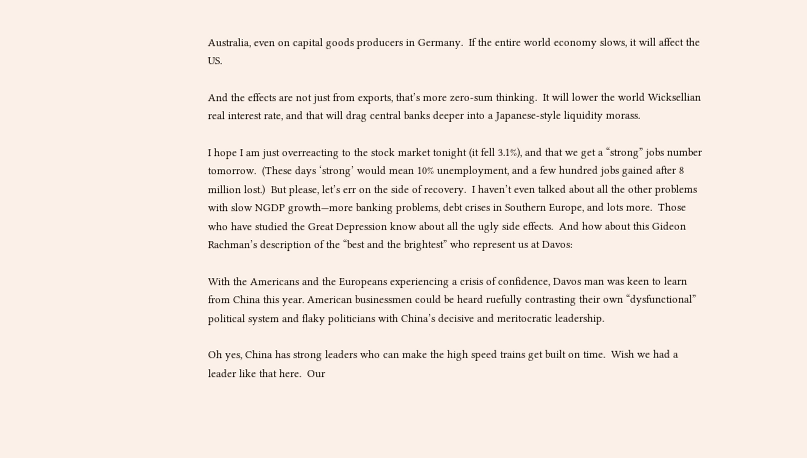Australia, even on capital goods producers in Germany.  If the entire world economy slows, it will affect the US.

And the effects are not just from exports, that’s more zero-sum thinking.  It will lower the world Wicksellian real interest rate, and that will drag central banks deeper into a Japanese-style liquidity morass.

I hope I am just overreacting to the stock market tonight (it fell 3.1%), and that we get a “strong” jobs number tomorrow.  (These days ‘strong’ would mean 10% unemployment, and a few hundred jobs gained after 8 million lost.)  But please, let’s err on the side of recovery.  I haven’t even talked about all the other problems with slow NGDP growth—more banking problems, debt crises in Southern Europe, and lots more.  Those who have studied the Great Depression know about all the ugly side effects.  And how about this Gideon Rachman’s description of the “best and the brightest” who represent us at Davos:

With the Americans and the Europeans experiencing a crisis of confidence, Davos man was keen to learn from China this year. American businessmen could be heard ruefully contrasting their own “dysfunctional” political system and flaky politicians with China’s decisive and meritocratic leadership.

Oh yes, China has strong leaders who can make the high speed trains get built on time.  Wish we had a leader like that here.  Our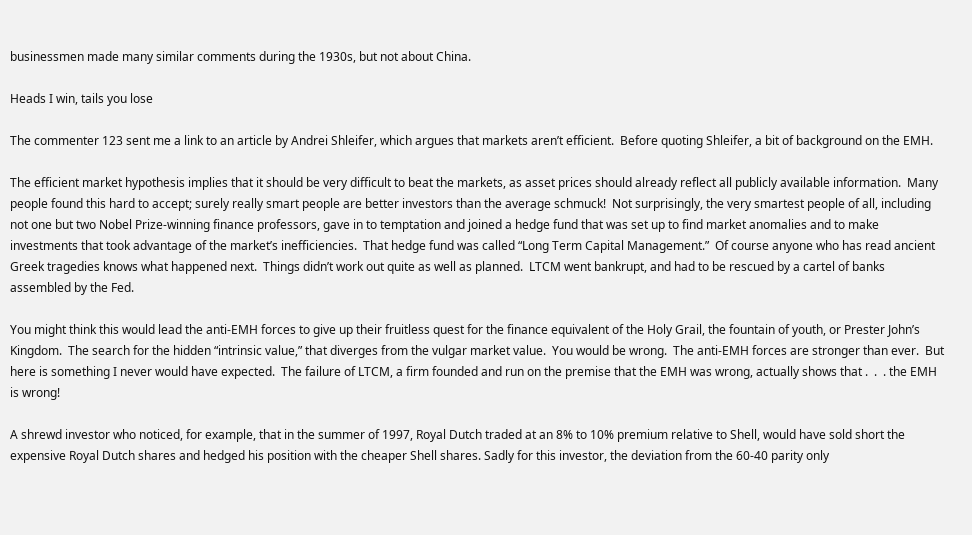businessmen made many similar comments during the 1930s, but not about China.

Heads I win, tails you lose

The commenter 123 sent me a link to an article by Andrei Shleifer, which argues that markets aren’t efficient.  Before quoting Shleifer, a bit of background on the EMH.

The efficient market hypothesis implies that it should be very difficult to beat the markets, as asset prices should already reflect all publicly available information.  Many people found this hard to accept; surely really smart people are better investors than the average schmuck!  Not surprisingly, the very smartest people of all, including not one but two Nobel Prize-winning finance professors, gave in to temptation and joined a hedge fund that was set up to find market anomalies and to make investments that took advantage of the market’s inefficiencies.  That hedge fund was called “Long Term Capital Management.”  Of course anyone who has read ancient Greek tragedies knows what happened next.  Things didn’t work out quite as well as planned.  LTCM went bankrupt, and had to be rescued by a cartel of banks assembled by the Fed.

You might think this would lead the anti-EMH forces to give up their fruitless quest for the finance equivalent of the Holy Grail, the fountain of youth, or Prester John’s Kingdom.  The search for the hidden “intrinsic value,” that diverges from the vulgar market value.  You would be wrong.  The anti-EMH forces are stronger than ever.  But here is something I never would have expected.  The failure of LTCM, a firm founded and run on the premise that the EMH was wrong, actually shows that .  .  . the EMH is wrong!

A shrewd investor who noticed, for example, that in the summer of 1997, Royal Dutch traded at an 8% to 10% premium relative to Shell, would have sold short the expensive Royal Dutch shares and hedged his position with the cheaper Shell shares. Sadly for this investor, the deviation from the 60-40 parity only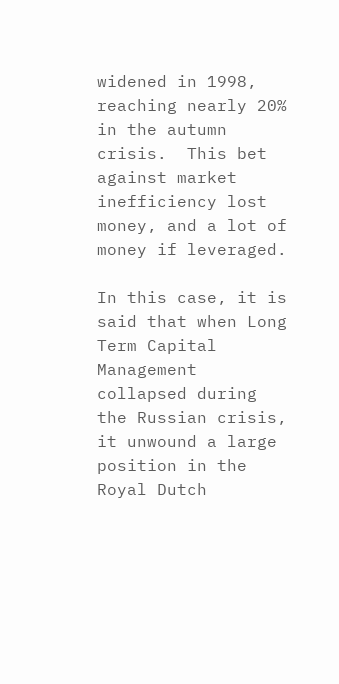widened in 1998, reaching nearly 20% in the autumn crisis.  This bet against market inefficiency lost money, and a lot of money if leveraged.

In this case, it is said that when Long Term Capital Management collapsed during the Russian crisis, it unwound a large position in the Royal Dutch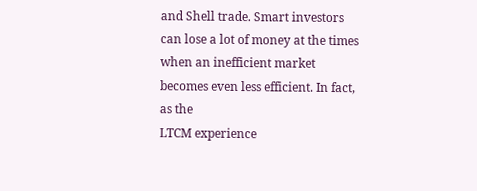and Shell trade. Smart investors can lose a lot of money at the times when an inefficient market becomes even less efficient. In fact, as the
LTCM experience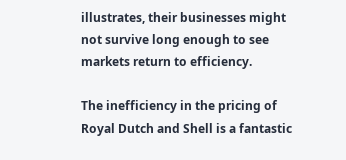illustrates, their businesses might not survive long enough to see markets return to efficiency.

The inefficiency in the pricing of Royal Dutch and Shell is a fantastic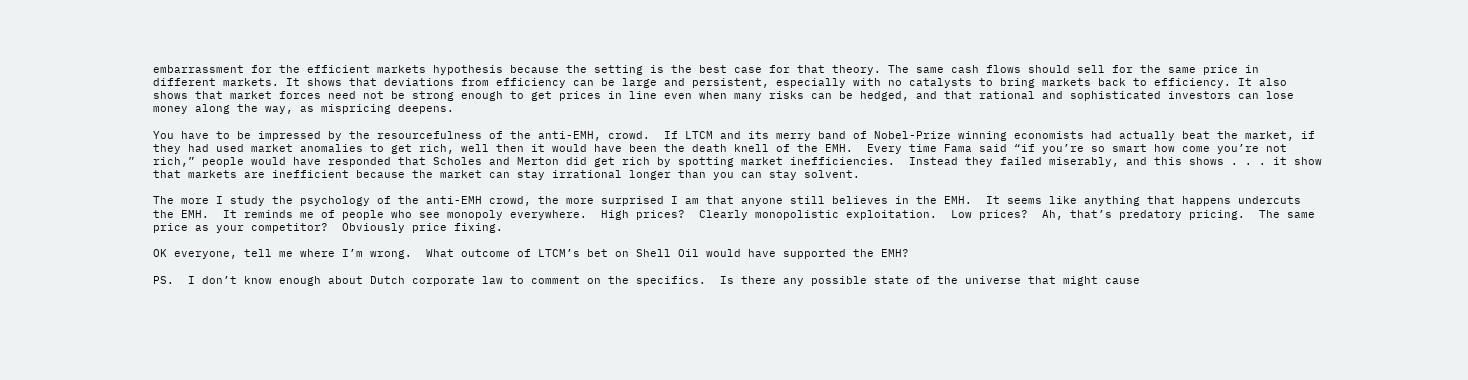embarrassment for the efficient markets hypothesis because the setting is the best case for that theory. The same cash flows should sell for the same price in different markets. It shows that deviations from efficiency can be large and persistent, especially with no catalysts to bring markets back to efficiency. It also shows that market forces need not be strong enough to get prices in line even when many risks can be hedged, and that rational and sophisticated investors can lose money along the way, as mispricing deepens.

You have to be impressed by the resourcefulness of the anti-EMH, crowd.  If LTCM and its merry band of Nobel-Prize winning economists had actually beat the market, if they had used market anomalies to get rich, well then it would have been the death knell of the EMH.  Every time Fama said “if you’re so smart how come you’re not rich,” people would have responded that Scholes and Merton did get rich by spotting market inefficiencies.  Instead they failed miserably, and this shows . . . it show that markets are inefficient because the market can stay irrational longer than you can stay solvent.

The more I study the psychology of the anti-EMH crowd, the more surprised I am that anyone still believes in the EMH.  It seems like anything that happens undercuts the EMH.  It reminds me of people who see monopoly everywhere.  High prices?  Clearly monopolistic exploitation.  Low prices?  Ah, that’s predatory pricing.  The same price as your competitor?  Obviously price fixing.

OK everyone, tell me where I’m wrong.  What outcome of LTCM’s bet on Shell Oil would have supported the EMH?

PS.  I don’t know enough about Dutch corporate law to comment on the specifics.  Is there any possible state of the universe that might cause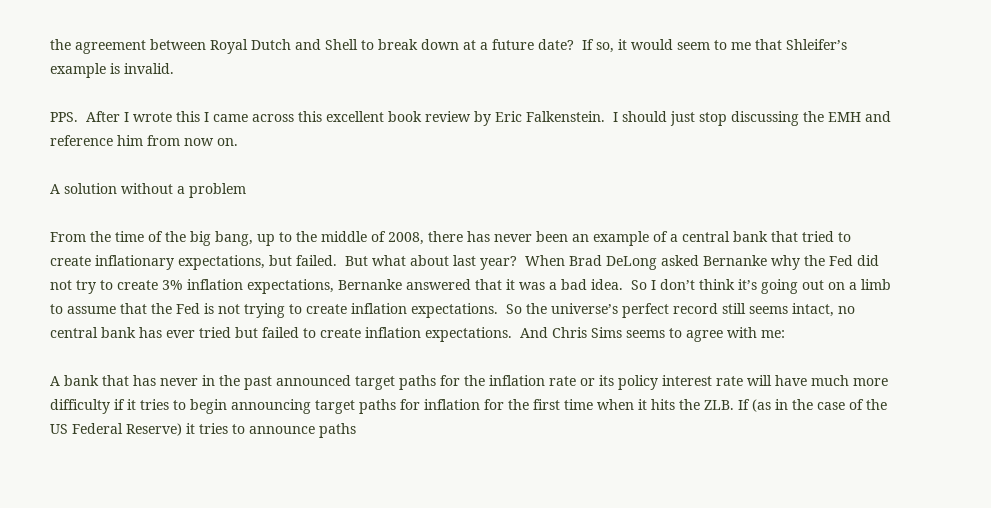the agreement between Royal Dutch and Shell to break down at a future date?  If so, it would seem to me that Shleifer’s example is invalid.

PPS.  After I wrote this I came across this excellent book review by Eric Falkenstein.  I should just stop discussing the EMH and reference him from now on.

A solution without a problem

From the time of the big bang, up to the middle of 2008, there has never been an example of a central bank that tried to create inflationary expectations, but failed.  But what about last year?  When Brad DeLong asked Bernanke why the Fed did not try to create 3% inflation expectations, Bernanke answered that it was a bad idea.  So I don’t think it’s going out on a limb to assume that the Fed is not trying to create inflation expectations.  So the universe’s perfect record still seems intact, no central bank has ever tried but failed to create inflation expectations.  And Chris Sims seems to agree with me:

A bank that has never in the past announced target paths for the inflation rate or its policy interest rate will have much more difficulty if it tries to begin announcing target paths for inflation for the first time when it hits the ZLB. If (as in the case of the US Federal Reserve) it tries to announce paths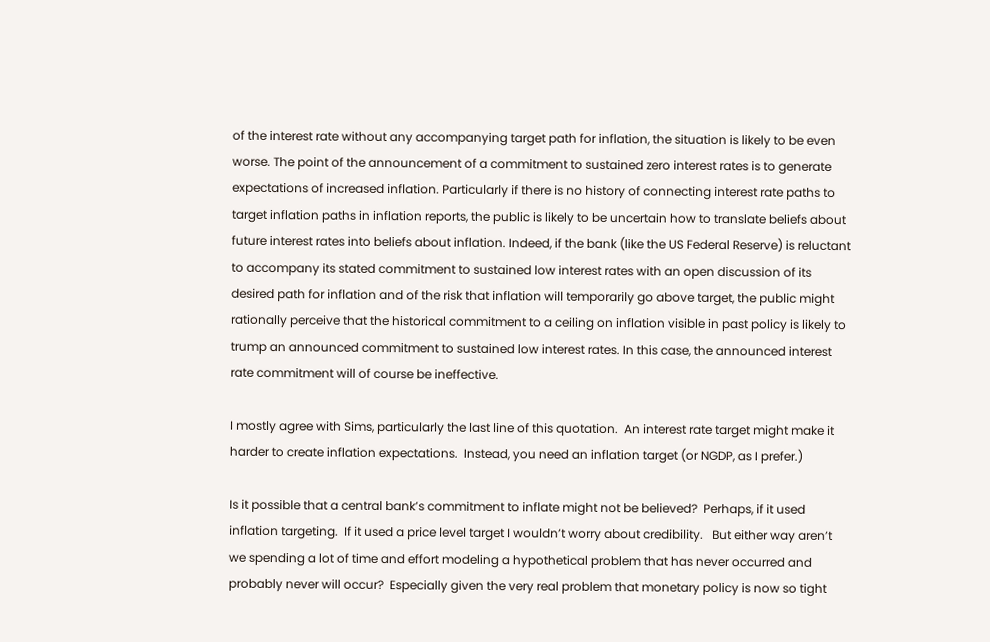of the interest rate without any accompanying target path for inflation, the situation is likely to be even worse. The point of the announcement of a commitment to sustained zero interest rates is to generate expectations of increased inflation. Particularly if there is no history of connecting interest rate paths to target inflation paths in inflation reports, the public is likely to be uncertain how to translate beliefs about future interest rates into beliefs about inflation. Indeed, if the bank (like the US Federal Reserve) is reluctant to accompany its stated commitment to sustained low interest rates with an open discussion of its desired path for inflation and of the risk that inflation will temporarily go above target, the public might rationally perceive that the historical commitment to a ceiling on inflation visible in past policy is likely to trump an announced commitment to sustained low interest rates. In this case, the announced interest rate commitment will of course be ineffective.

I mostly agree with Sims, particularly the last line of this quotation.  An interest rate target might make it harder to create inflation expectations.  Instead, you need an inflation target (or NGDP, as I prefer.)

Is it possible that a central bank’s commitment to inflate might not be believed?  Perhaps, if it used inflation targeting.  If it used a price level target I wouldn’t worry about credibility.   But either way aren’t we spending a lot of time and effort modeling a hypothetical problem that has never occurred and probably never will occur?  Especially given the very real problem that monetary policy is now so tight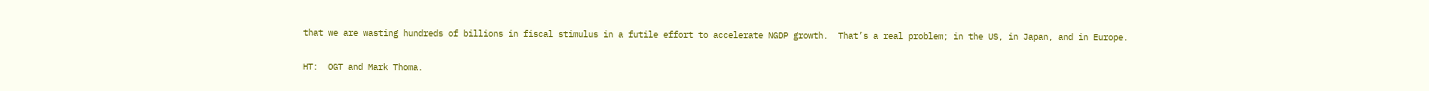that we are wasting hundreds of billions in fiscal stimulus in a futile effort to accelerate NGDP growth.  That’s a real problem; in the US, in Japan, and in Europe.

HT:  OGT and Mark Thoma.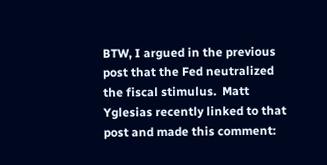BTW, I argued in the previous post that the Fed neutralized the fiscal stimulus.  Matt Yglesias recently linked to that post and made this comment: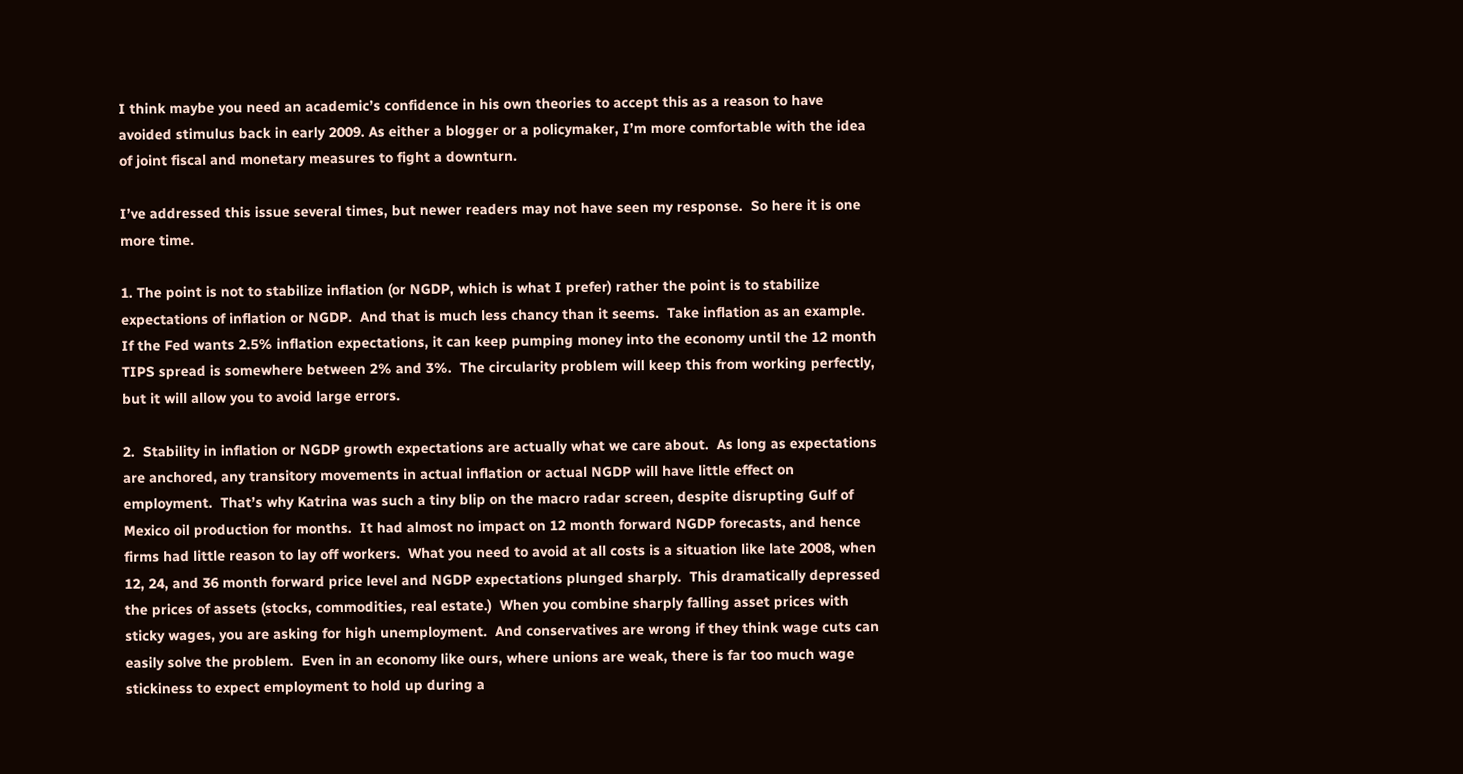I think maybe you need an academic’s confidence in his own theories to accept this as a reason to have avoided stimulus back in early 2009. As either a blogger or a policymaker, I’m more comfortable with the idea of joint fiscal and monetary measures to fight a downturn.

I’ve addressed this issue several times, but newer readers may not have seen my response.  So here it is one more time.

1. The point is not to stabilize inflation (or NGDP, which is what I prefer) rather the point is to stabilize expectations of inflation or NGDP.  And that is much less chancy than it seems.  Take inflation as an example.  If the Fed wants 2.5% inflation expectations, it can keep pumping money into the economy until the 12 month TIPS spread is somewhere between 2% and 3%.  The circularity problem will keep this from working perfectly, but it will allow you to avoid large errors.

2.  Stability in inflation or NGDP growth expectations are actually what we care about.  As long as expectations are anchored, any transitory movements in actual inflation or actual NGDP will have little effect on employment.  That’s why Katrina was such a tiny blip on the macro radar screen, despite disrupting Gulf of Mexico oil production for months.  It had almost no impact on 12 month forward NGDP forecasts, and hence firms had little reason to lay off workers.  What you need to avoid at all costs is a situation like late 2008, when 12, 24, and 36 month forward price level and NGDP expectations plunged sharply.  This dramatically depressed the prices of assets (stocks, commodities, real estate.)  When you combine sharply falling asset prices with sticky wages, you are asking for high unemployment.  And conservatives are wrong if they think wage cuts can easily solve the problem.  Even in an economy like ours, where unions are weak, there is far too much wage stickiness to expect employment to hold up during a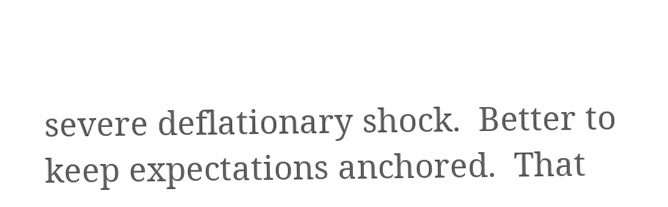severe deflationary shock.  Better to keep expectations anchored.  That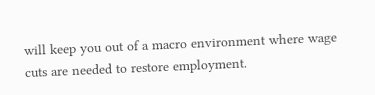will keep you out of a macro environment where wage cuts are needed to restore employment.